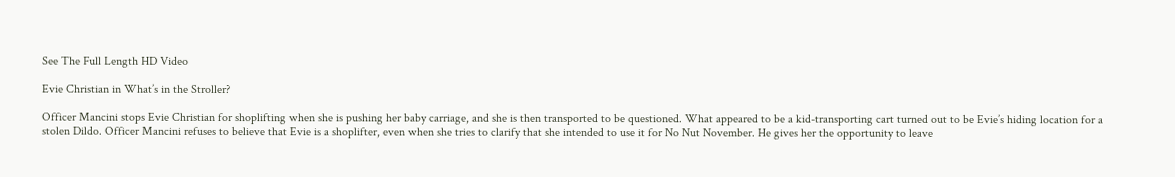See The Full Length HD Video

Evie Christian in What’s in the Stroller?

Officer Mancini stops Evie Christian for shoplifting when she is pushing her baby carriage, and she is then transported to be questioned. What appeared to be a kid-transporting cart turned out to be Evie’s hiding location for a stolen Dildo. Officer Mancini refuses to believe that Evie is a shoplifter, even when she tries to clarify that she intended to use it for No Nut November. He gives her the opportunity to leave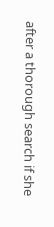after a thorough search if she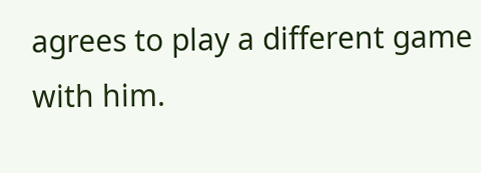agrees to play a different game with him.